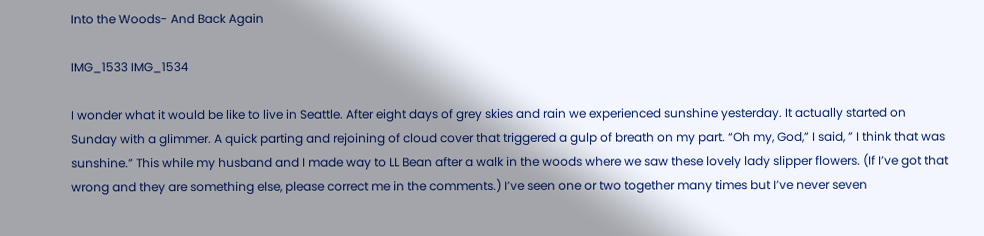Into the Woods- And Back Again

IMG_1533 IMG_1534

I wonder what it would be like to live in Seattle. After eight days of grey skies and rain we experienced sunshine yesterday. It actually started on Sunday with a glimmer. A quick parting and rejoining of cloud cover that triggered a gulp of breath on my part. “Oh my, God,” I said, ” I think that was sunshine.” This while my husband and I made way to LL Bean after a walk in the woods where we saw these lovely lady slipper flowers. (If I’ve got that wrong and they are something else, please correct me in the comments.) I’ve seen one or two together many times but I’ve never seven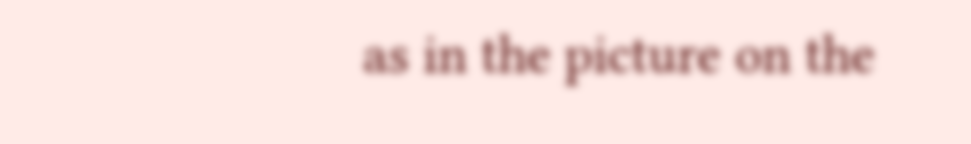as in the picture on the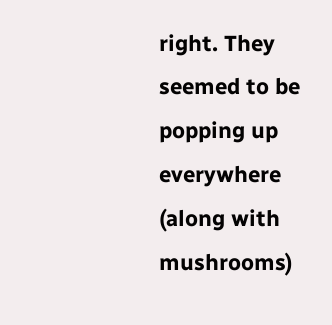right. They seemed to be popping up everywhere (along with mushrooms)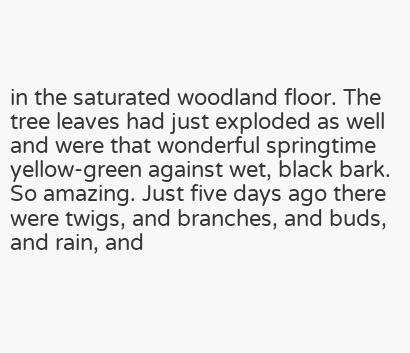in the saturated woodland floor. The tree leaves had just exploded as well and were that wonderful springtime yellow-green against wet, black bark. So amazing. Just five days ago there were twigs, and branches, and buds, and rain, and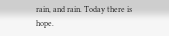rain, and rain. Today there is hope.